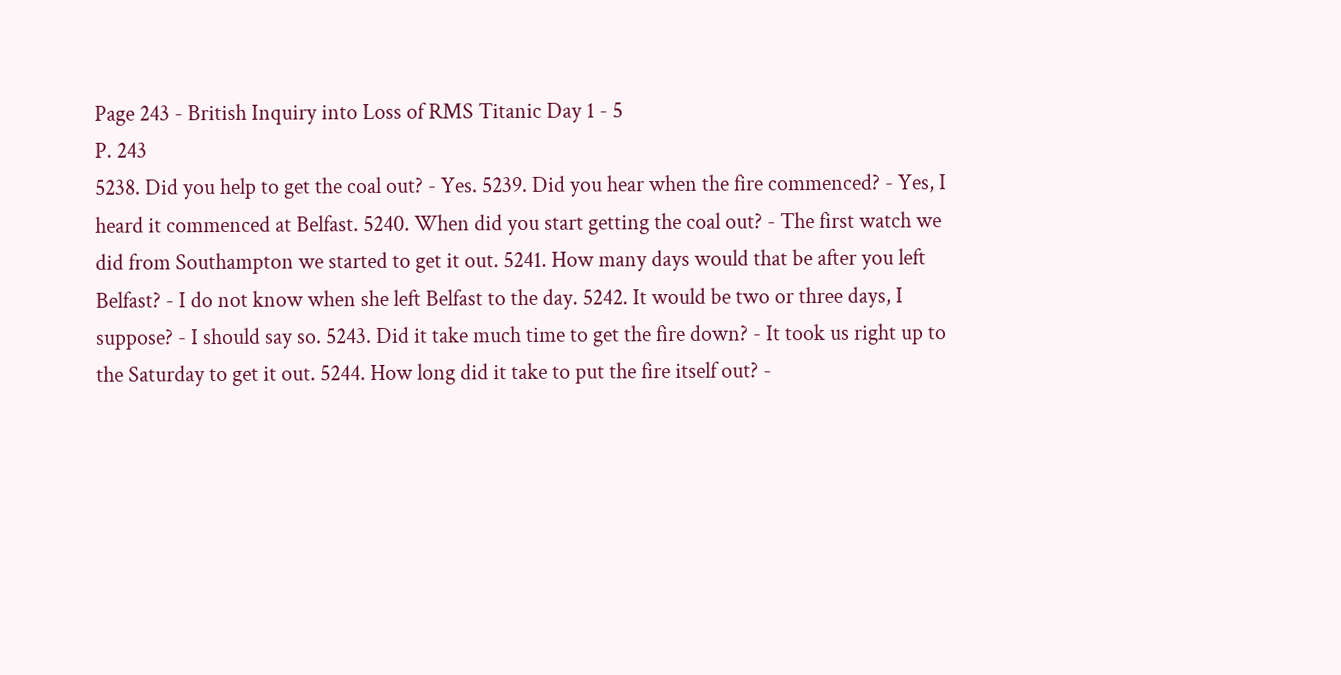Page 243 - British Inquiry into Loss of RMS Titanic Day 1 - 5
P. 243
5238. Did you help to get the coal out? - Yes. 5239. Did you hear when the fire commenced? - Yes, I heard it commenced at Belfast. 5240. When did you start getting the coal out? - The first watch we did from Southampton we started to get it out. 5241. How many days would that be after you left Belfast? - I do not know when she left Belfast to the day. 5242. It would be two or three days, I suppose? - I should say so. 5243. Did it take much time to get the fire down? - It took us right up to the Saturday to get it out. 5244. How long did it take to put the fire itself out? -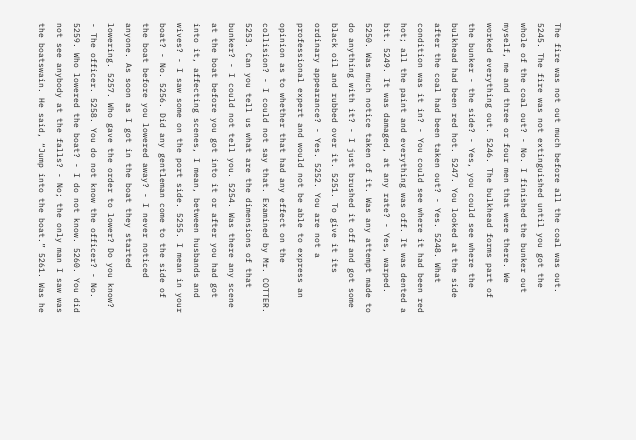The fire was not out much before all the coal was out. 5245. The fire was not extinguished until you got the whole of the coal out? - No. I finished the bunker out myself, me and three or four men that were there. We worked everything out. 5246. The bulkhead forms part of the bunker - the side? - Yes, you could see where the bulkhead had been red hot. 5247. You looked at the side after the coal had been taken out? - Yes. 5248. What condition was it in? - You could see where it had been red hot; all the paint and everything was off. It was dented a bit. 5249. It was damaged, at any rate? - Yes, warped. 5250. Was much notice taken of it. Was any attempt made to do anything with it? - I just brushed it off and got some black oil and rubbed over it. 5251. To give it its ordinary appearance? - Yes. 5252. You are not a professional expert and would not be able to express an opinion as to whether that had any effect on the collision? - I could not say that. Examined by Mr. COTTER. 5253. Can you tell us what are the dimensions of that bunker? - I could not tell you. 5254. Was there any scene at the boat before you got into it or after you had got into it, affecting scenes, I mean, between husbands and wives? - I saw some on the port side. 5255. I mean in your boat? - No. 5256. Did any gentleman come to the side of the boat before you lowered away? - I never noticed anyone. As soon as I got in the boat they started lowering. 5257. Who gave the order to lower? Do you know? - The officer. 5258. You do not know the officer? - No. 5259. Who lowered the boat? - I do not know. 5260. You did not see anybody at the falls? - No; the only man I saw was the boatswain. He said, “Jump into the boat.” 5261. Was he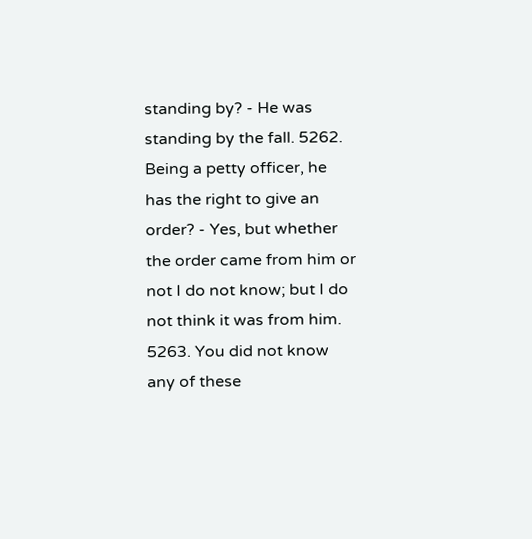standing by? - He was standing by the fall. 5262. Being a petty officer, he has the right to give an order? - Yes, but whether the order came from him or not I do not know; but I do not think it was from him. 5263. You did not know any of these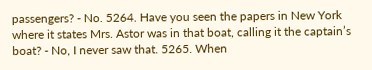passengers? - No. 5264. Have you seen the papers in New York where it states Mrs. Astor was in that boat, calling it the captain’s boat? - No, I never saw that. 5265. When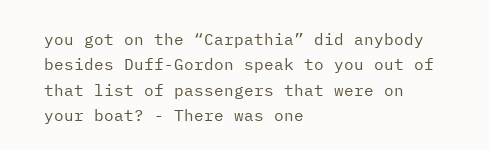you got on the “Carpathia” did anybody besides Duff-Gordon speak to you out of that list of passengers that were on your boat? - There was one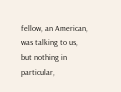fellow, an American, was talking to us, but nothing in particular,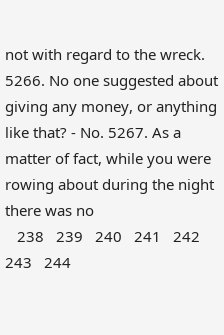not with regard to the wreck. 5266. No one suggested about giving any money, or anything like that? - No. 5267. As a matter of fact, while you were rowing about during the night there was no
   238   239   240   241   242   243   244